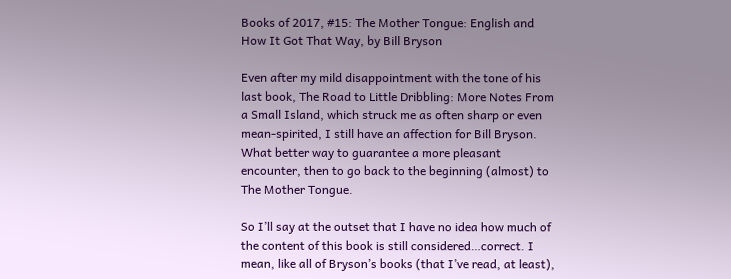Books of 2017, #15: The Mother Tongue: English and How It Got That Way, by Bill Bryson

Even after my mild disappointment with the tone of his last book, The Road to Little Dribbling: More Notes From a Small Island, which struck me as often sharp or even mean-spirited, I still have an affection for Bill Bryson. What better way to guarantee a more pleasant encounter, then to go back to the beginning (almost) to The Mother Tongue.

So I’ll say at the outset that I have no idea how much of the content of this book is still considered…correct. I mean, like all of Bryson’s books (that I’ve read, at least),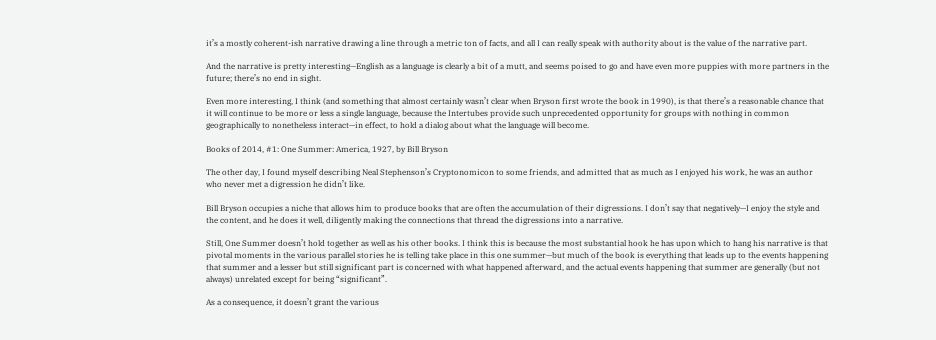it’s a mostly coherent-ish narrative drawing a line through a metric ton of facts, and all I can really speak with authority about is the value of the narrative part.

And the narrative is pretty interesting—English as a language is clearly a bit of a mutt, and seems poised to go and have even more puppies with more partners in the future; there’s no end in sight.

Even more interesting, I think (and something that almost certainly wasn’t clear when Bryson first wrote the book in 1990), is that there’s a reasonable chance that it will continue to be more or less a single language, because the Intertubes provide such unprecedented opportunity for groups with nothing in common geographically to nonetheless interact—in effect, to hold a dialog about what the language will become.

Books of 2014, #1: One Summer: America, 1927, by Bill Bryson

The other day, I found myself describing Neal Stephenson’s Cryptonomicon to some friends, and admitted that as much as I enjoyed his work, he was an author who never met a digression he didn’t like.

Bill Bryson occupies a niche that allows him to produce books that are often the accumulation of their digressions. I don’t say that negatively—I enjoy the style and the content, and he does it well, diligently making the connections that thread the digressions into a narrative.

Still, One Summer doesn’t hold together as well as his other books. I think this is because the most substantial hook he has upon which to hang his narrative is that pivotal moments in the various parallel stories he is telling take place in this one summer—but much of the book is everything that leads up to the events happening that summer and a lesser but still significant part is concerned with what happened afterward, and the actual events happening that summer are generally (but not always) unrelated except for being “significant”.

As a consequence, it doesn’t grant the various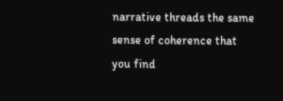narrative threads the same sense of coherence that you find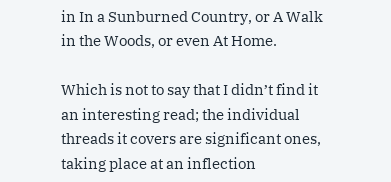in In a Sunburned Country, or A Walk in the Woods, or even At Home.

Which is not to say that I didn’t find it an interesting read; the individual threads it covers are significant ones, taking place at an inflection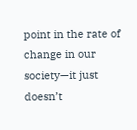point in the rate of change in our society—it just doesn’t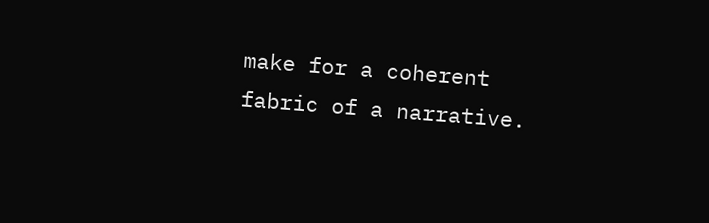make for a coherent fabric of a narrative.